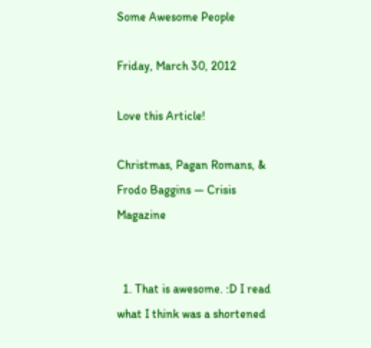Some Awesome People

Friday, March 30, 2012

Love this Article!

Christmas, Pagan Romans, & Frodo Baggins — Crisis Magazine


  1. That is awesome. :D I read what I think was a shortened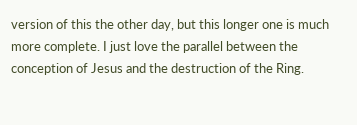version of this the other day, but this longer one is much more complete. I just love the parallel between the conception of Jesus and the destruction of the Ring.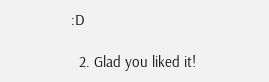:D

  2. Glad you liked it!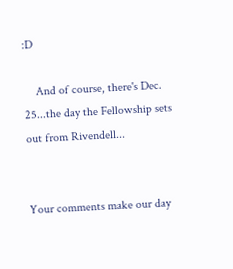:D

    And of course, there's Dec. 25...the day the Fellowship sets out from Rivendell...


Your comments make our day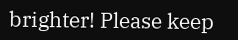brighter! Please keep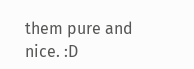them pure and nice. :D